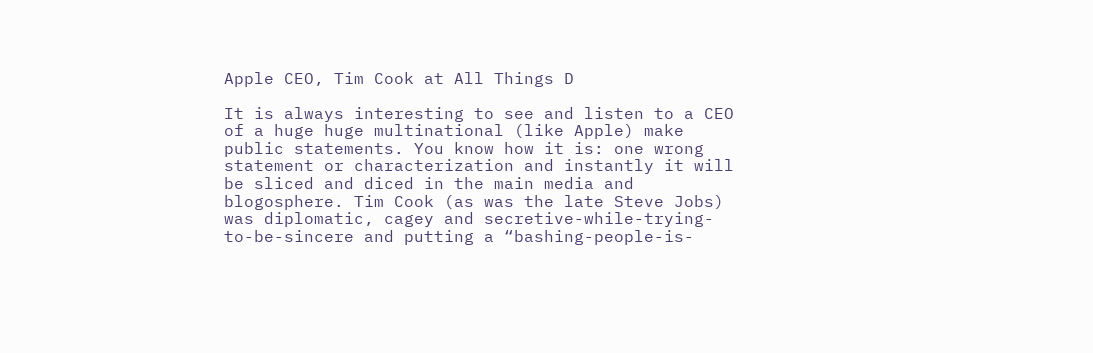Apple CEO, Tim Cook at All Things D

It is always interesting to see and listen to a CEO of a huge huge multinational (like Apple) make public statements. You know how it is: one wrong statement or characterization and instantly it will be sliced and diced in the main media and blogosphere. Tim Cook (as was the late Steve Jobs) was diplomatic, cagey and secretive-while-trying-to-be-sincere and putting a “bashing-people-is-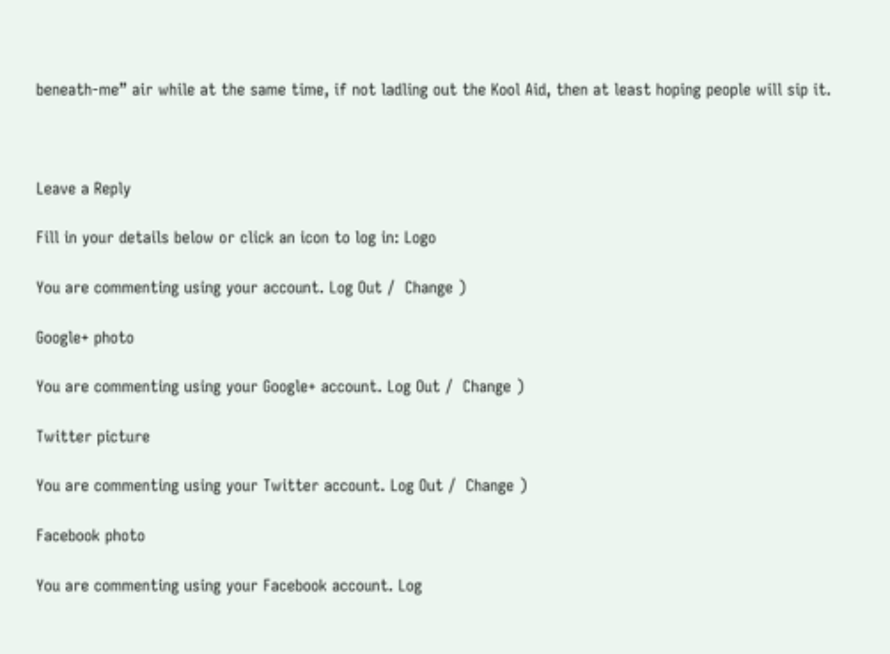beneath-me” air while at the same time, if not ladling out the Kool Aid, then at least hoping people will sip it.



Leave a Reply

Fill in your details below or click an icon to log in: Logo

You are commenting using your account. Log Out /  Change )

Google+ photo

You are commenting using your Google+ account. Log Out /  Change )

Twitter picture

You are commenting using your Twitter account. Log Out /  Change )

Facebook photo

You are commenting using your Facebook account. Log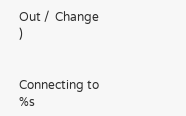Out /  Change )


Connecting to %s